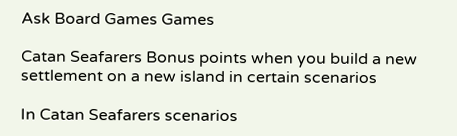Ask Board Games Games

Catan Seafarers Bonus points when you build a new settlement on a new island in certain scenarios

In Catan Seafarers scenarios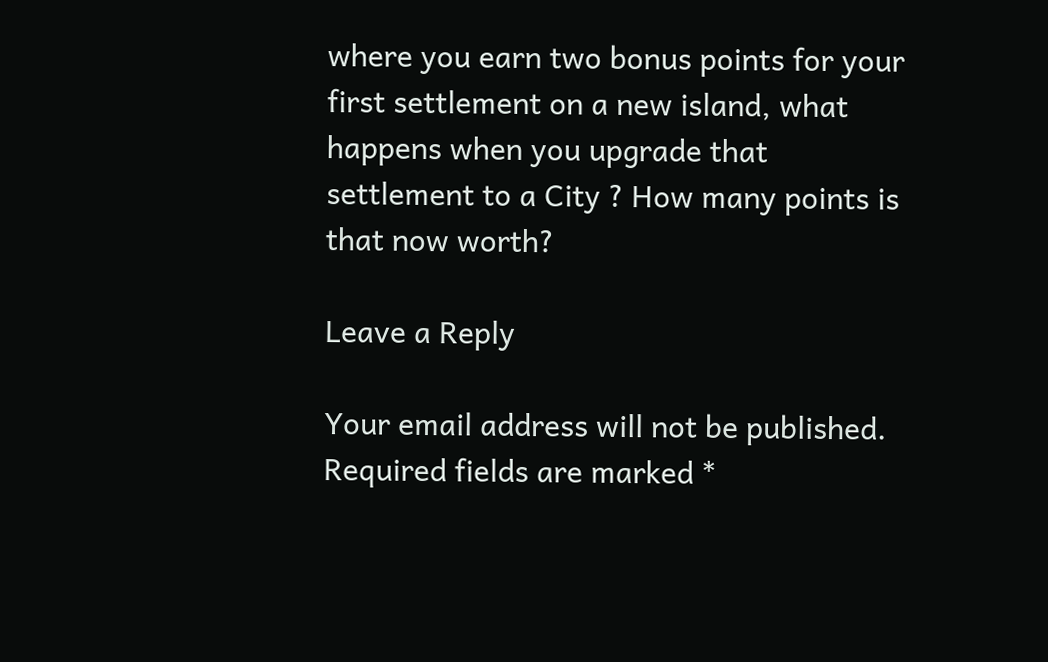where you earn two bonus points for your first settlement on a new island, what happens when you upgrade that settlement to a City ? How many points is that now worth?

Leave a Reply

Your email address will not be published. Required fields are marked *